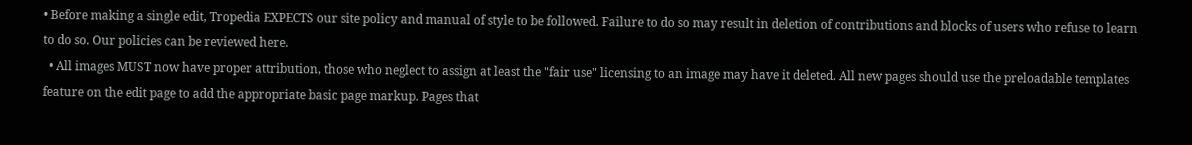• Before making a single edit, Tropedia EXPECTS our site policy and manual of style to be followed. Failure to do so may result in deletion of contributions and blocks of users who refuse to learn to do so. Our policies can be reviewed here.
  • All images MUST now have proper attribution, those who neglect to assign at least the "fair use" licensing to an image may have it deleted. All new pages should use the preloadable templates feature on the edit page to add the appropriate basic page markup. Pages that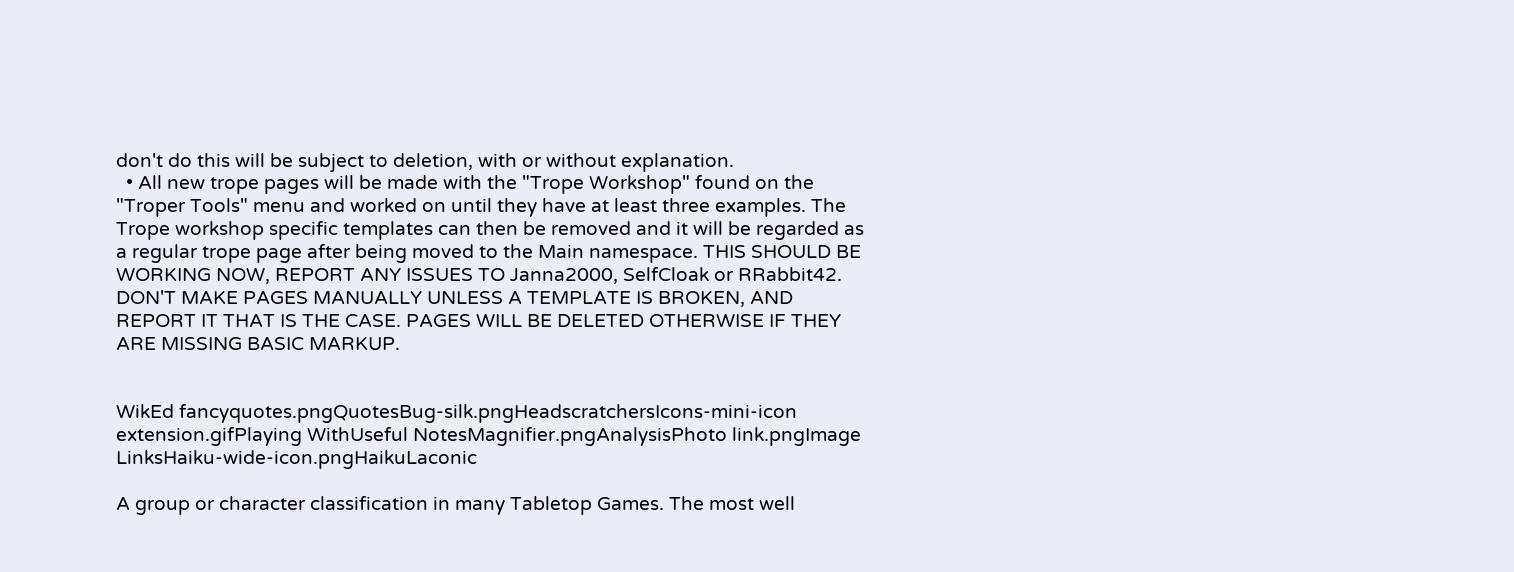don't do this will be subject to deletion, with or without explanation.
  • All new trope pages will be made with the "Trope Workshop" found on the "Troper Tools" menu and worked on until they have at least three examples. The Trope workshop specific templates can then be removed and it will be regarded as a regular trope page after being moved to the Main namespace. THIS SHOULD BE WORKING NOW, REPORT ANY ISSUES TO Janna2000, SelfCloak or RRabbit42. DON'T MAKE PAGES MANUALLY UNLESS A TEMPLATE IS BROKEN, AND REPORT IT THAT IS THE CASE. PAGES WILL BE DELETED OTHERWISE IF THEY ARE MISSING BASIC MARKUP.


WikEd fancyquotes.pngQuotesBug-silk.pngHeadscratchersIcons-mini-icon extension.gifPlaying WithUseful NotesMagnifier.pngAnalysisPhoto link.pngImage LinksHaiku-wide-icon.pngHaikuLaconic

A group or character classification in many Tabletop Games. The most well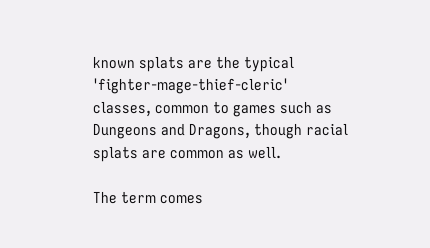known splats are the typical 'fighter-mage-thief-cleric' classes, common to games such as Dungeons and Dragons, though racial splats are common as well.

The term comes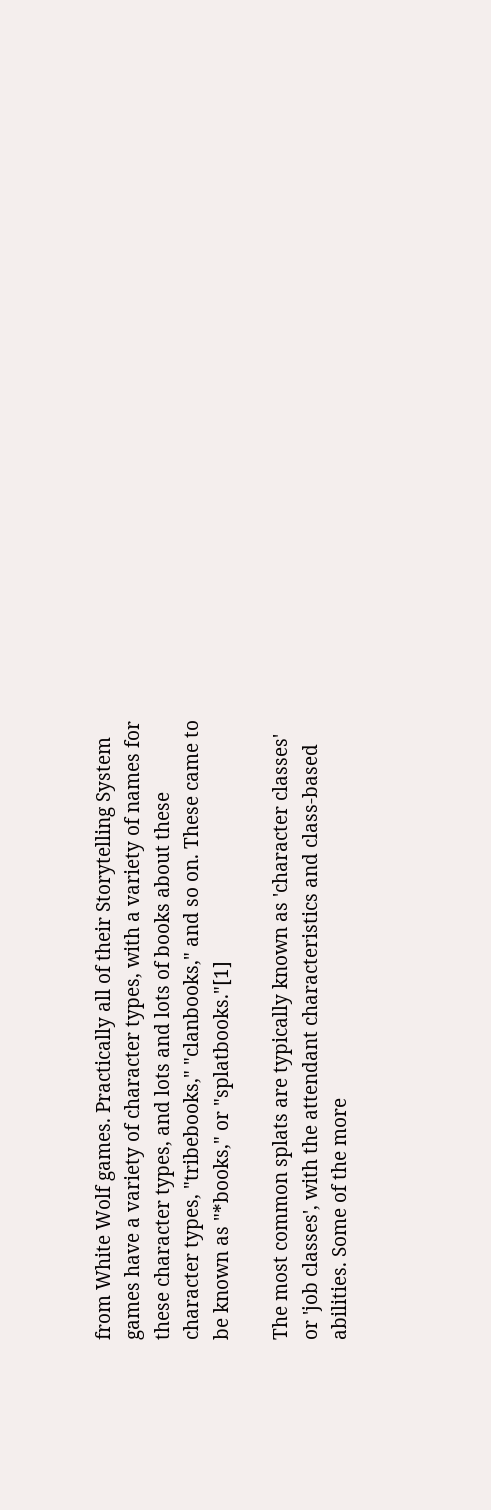from White Wolf games. Practically all of their Storytelling System games have a variety of character types, with a variety of names for these character types, and lots and lots of books about these character types, "tribebooks," "clanbooks," and so on. These came to be known as "*books," or "splatbooks."[1]

The most common splats are typically known as 'character classes' or 'job classes', with the attendant characteristics and class-based abilities. Some of the more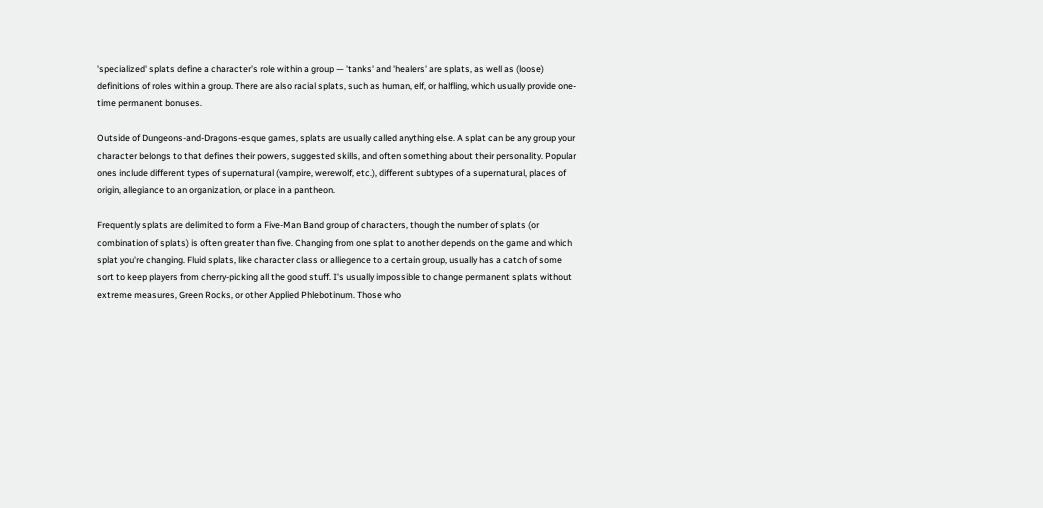'specialized' splats define a character's role within a group — 'tanks' and 'healers' are splats, as well as (loose) definitions of roles within a group. There are also racial splats, such as human, elf, or halfling, which usually provide one-time permanent bonuses.

Outside of Dungeons-and-Dragons-esque games, splats are usually called anything else. A splat can be any group your character belongs to that defines their powers, suggested skills, and often something about their personality. Popular ones include different types of supernatural (vampire, werewolf, etc.), different subtypes of a supernatural, places of origin, allegiance to an organization, or place in a pantheon.

Frequently splats are delimited to form a Five-Man Band group of characters, though the number of splats (or combination of splats) is often greater than five. Changing from one splat to another depends on the game and which splat you're changing. Fluid splats, like character class or alliegence to a certain group, usually has a catch of some sort to keep players from cherry-picking all the good stuff. I's usually impossible to change permanent splats without extreme measures, Green Rocks, or other Applied Phlebotinum. Those who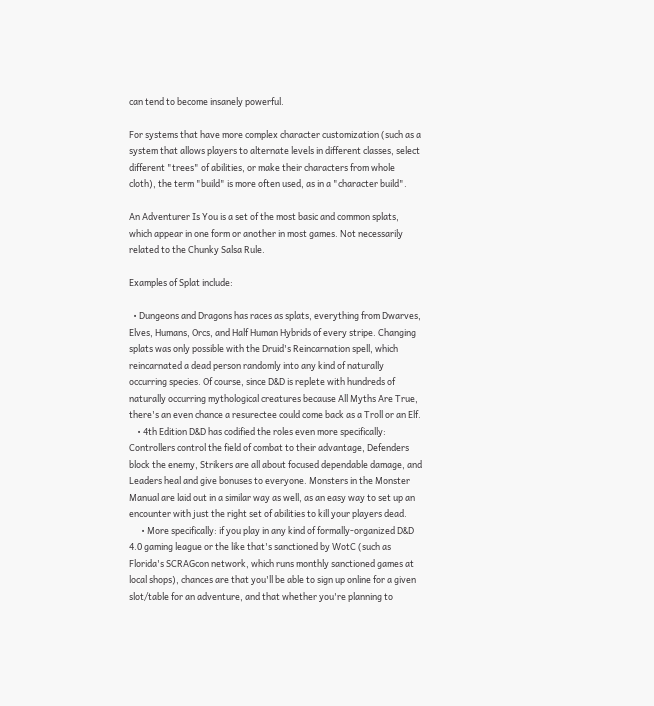can tend to become insanely powerful.

For systems that have more complex character customization (such as a system that allows players to alternate levels in different classes, select different "trees" of abilities, or make their characters from whole cloth), the term "build" is more often used, as in a "character build".

An Adventurer Is You is a set of the most basic and common splats, which appear in one form or another in most games. Not necessarily related to the Chunky Salsa Rule.

Examples of Splat include:

  • Dungeons and Dragons has races as splats, everything from Dwarves, Elves, Humans, Orcs, and Half Human Hybrids of every stripe. Changing splats was only possible with the Druid's Reincarnation spell, which reincarnated a dead person randomly into any kind of naturally occurring species. Of course, since D&D is replete with hundreds of naturally occurring mythological creatures because All Myths Are True, there's an even chance a resurectee could come back as a Troll or an Elf.
    • 4th Edition D&D has codified the roles even more specifically: Controllers control the field of combat to their advantage, Defenders block the enemy, Strikers are all about focused dependable damage, and Leaders heal and give bonuses to everyone. Monsters in the Monster Manual are laid out in a similar way as well, as an easy way to set up an encounter with just the right set of abilities to kill your players dead.
      • More specifically: if you play in any kind of formally-organized D&D 4.0 gaming league or the like that's sanctioned by WotC (such as Florida's SCRAGcon network, which runs monthly sanctioned games at local shops), chances are that you'll be able to sign up online for a given slot/table for an adventure, and that whether you're planning to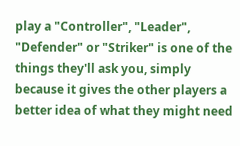play a "Controller", "Leader", "Defender" or "Striker" is one of the things they'll ask you, simply because it gives the other players a better idea of what they might need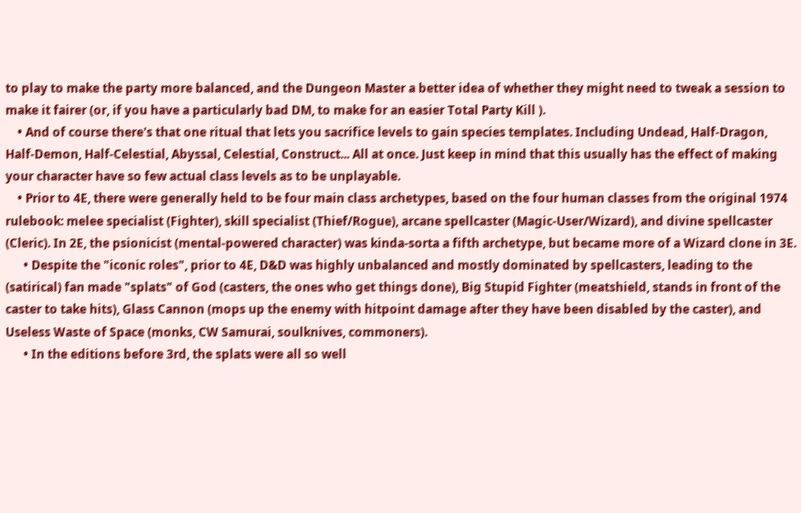to play to make the party more balanced, and the Dungeon Master a better idea of whether they might need to tweak a session to make it fairer (or, if you have a particularly bad DM, to make for an easier Total Party Kill ).
    • And of course there's that one ritual that lets you sacrifice levels to gain species templates. Including Undead, Half-Dragon, Half-Demon, Half-Celestial, Abyssal, Celestial, Construct... All at once. Just keep in mind that this usually has the effect of making your character have so few actual class levels as to be unplayable.
    • Prior to 4E, there were generally held to be four main class archetypes, based on the four human classes from the original 1974 rulebook: melee specialist (Fighter), skill specialist (Thief/Rogue), arcane spellcaster (Magic-User/Wizard), and divine spellcaster (Cleric). In 2E, the psionicist (mental-powered character) was kinda-sorta a fifth archetype, but became more of a Wizard clone in 3E.
      • Despite the "iconic roles", prior to 4E, D&D was highly unbalanced and mostly dominated by spellcasters, leading to the (satirical) fan made "splats" of God (casters, the ones who get things done), Big Stupid Fighter (meatshield, stands in front of the caster to take hits), Glass Cannon (mops up the enemy with hitpoint damage after they have been disabled by the caster), and Useless Waste of Space (monks, CW Samurai, soulknives, commoners).
      • In the editions before 3rd, the splats were all so well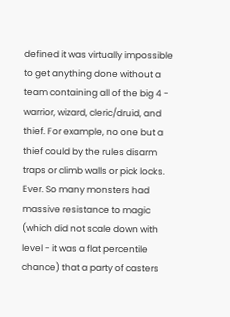defined it was virtually impossible to get anything done without a team containing all of the big 4 - warrior, wizard, cleric/druid, and thief. For example, no one but a thief could by the rules disarm traps or climb walls or pick locks. Ever. So many monsters had massive resistance to magic (which did not scale down with level - it was a flat percentile chance) that a party of casters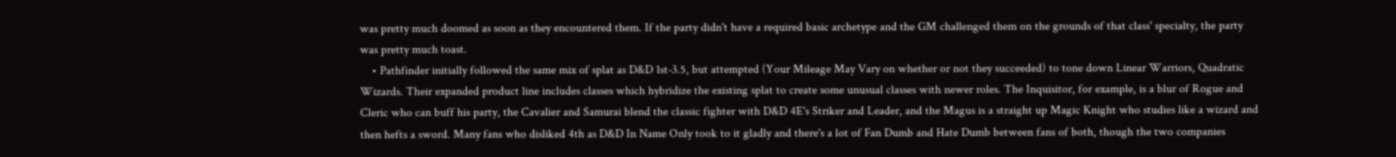was pretty much doomed as soon as they encountered them. If the party didn't have a required basic archetype and the GM challenged them on the grounds of that class' specialty, the party was pretty much toast.
    • Pathfinder initially followed the same mix of splat as D&D 1st-3.5, but attempted (Your Mileage May Vary on whether or not they succeeded) to tone down Linear Warriors, Quadratic Wizards. Their expanded product line includes classes which hybridize the existing splat to create some unusual classes with newer roles. The Inquisitor, for example, is a blur of Rogue and Cleric who can buff his party, the Cavalier and Samurai blend the classic fighter with D&D 4E's Striker and Leader, and the Magus is a straight up Magic Knight who studies like a wizard and then hefts a sword. Many fans who disliked 4th as D&D In Name Only took to it gladly and there's a lot of Fan Dumb and Hate Dumb between fans of both, though the two companies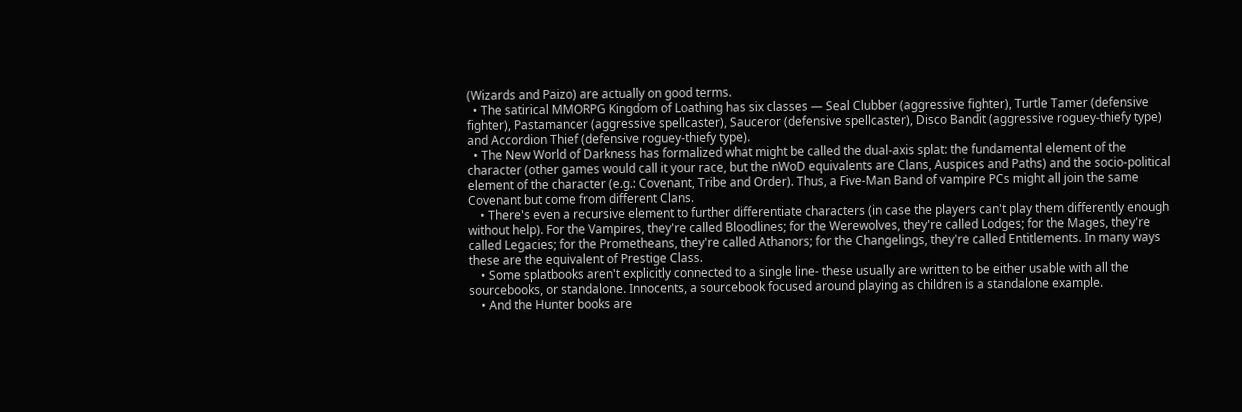(Wizards and Paizo) are actually on good terms.
  • The satirical MMORPG Kingdom of Loathing has six classes — Seal Clubber (aggressive fighter), Turtle Tamer (defensive fighter), Pastamancer (aggressive spellcaster), Sauceror (defensive spellcaster), Disco Bandit (aggressive roguey-thiefy type) and Accordion Thief (defensive roguey-thiefy type).
  • The New World of Darkness has formalized what might be called the dual-axis splat: the fundamental element of the character (other games would call it your race, but the nWoD equivalents are Clans, Auspices and Paths) and the socio-political element of the character (e.g.: Covenant, Tribe and Order). Thus, a Five-Man Band of vampire PCs might all join the same Covenant but come from different Clans.
    • There's even a recursive element to further differentiate characters (in case the players can't play them differently enough without help). For the Vampires, they're called Bloodlines; for the Werewolves, they're called Lodges; for the Mages, they're called Legacies; for the Prometheans, they're called Athanors; for the Changelings, they're called Entitlements. In many ways these are the equivalent of Prestige Class.
    • Some splatbooks aren't explicitly connected to a single line- these usually are written to be either usable with all the sourcebooks, or standalone. Innocents, a sourcebook focused around playing as children is a standalone example.
    • And the Hunter books are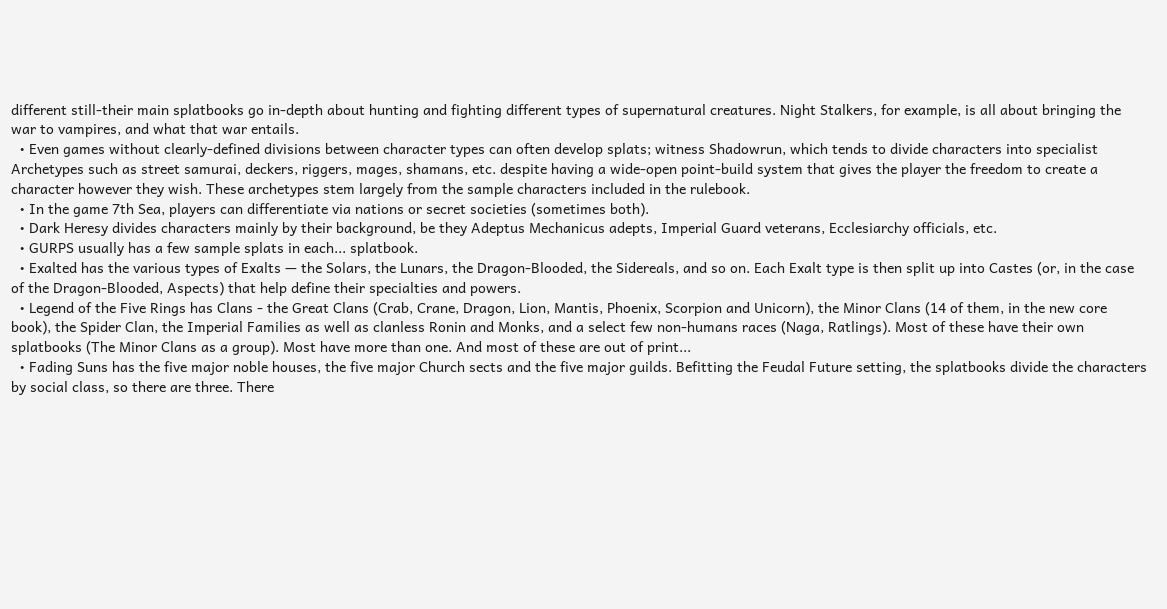different still-their main splatbooks go in-depth about hunting and fighting different types of supernatural creatures. Night Stalkers, for example, is all about bringing the war to vampires, and what that war entails.
  • Even games without clearly-defined divisions between character types can often develop splats; witness Shadowrun, which tends to divide characters into specialist Archetypes such as street samurai, deckers, riggers, mages, shamans, etc. despite having a wide-open point-build system that gives the player the freedom to create a character however they wish. These archetypes stem largely from the sample characters included in the rulebook.
  • In the game 7th Sea, players can differentiate via nations or secret societies (sometimes both).
  • Dark Heresy divides characters mainly by their background, be they Adeptus Mechanicus adepts, Imperial Guard veterans, Ecclesiarchy officials, etc.
  • GURPS usually has a few sample splats in each... splatbook.
  • Exalted has the various types of Exalts — the Solars, the Lunars, the Dragon-Blooded, the Sidereals, and so on. Each Exalt type is then split up into Castes (or, in the case of the Dragon-Blooded, Aspects) that help define their specialties and powers.
  • Legend of the Five Rings has Clans - the Great Clans (Crab, Crane, Dragon, Lion, Mantis, Phoenix, Scorpion and Unicorn), the Minor Clans (14 of them, in the new core book), the Spider Clan, the Imperial Families as well as clanless Ronin and Monks, and a select few non-humans races (Naga, Ratlings). Most of these have their own splatbooks (The Minor Clans as a group). Most have more than one. And most of these are out of print...
  • Fading Suns has the five major noble houses, the five major Church sects and the five major guilds. Befitting the Feudal Future setting, the splatbooks divide the characters by social class, so there are three. There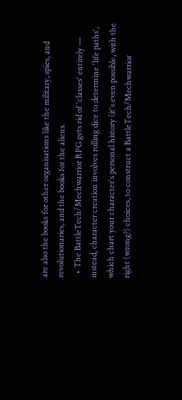are also the books for other organisations like the military, spies, and revolutionaries, and the books for the aliens.
  • The BattleTech/Mechwarrior RPG gets rid of 'classes' entirely — instead, character creation involves rolling dice to determine 'life paths', which chart your character's personal history (it's even possible, with the right (wrong?) choices, to construct a BattleTech/Mechwarrior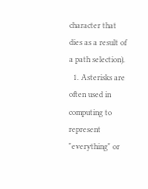character that dies as a result of a path selection).
  1. Asterisks are often used in computing to represent "everything" or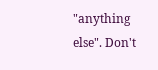"anything else". Don't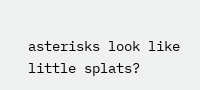asterisks look like little splats?